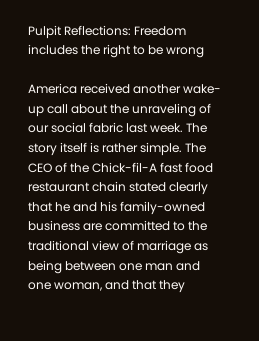Pulpit Reflections: Freedom includes the right to be wrong

America received another wake-up call about the unraveling of our social fabric last week. The story itself is rather simple. The CEO of the Chick-fil-A fast food restaurant chain stated clearly that he and his family-owned business are committed to the traditional view of marriage as being between one man and one woman, and that they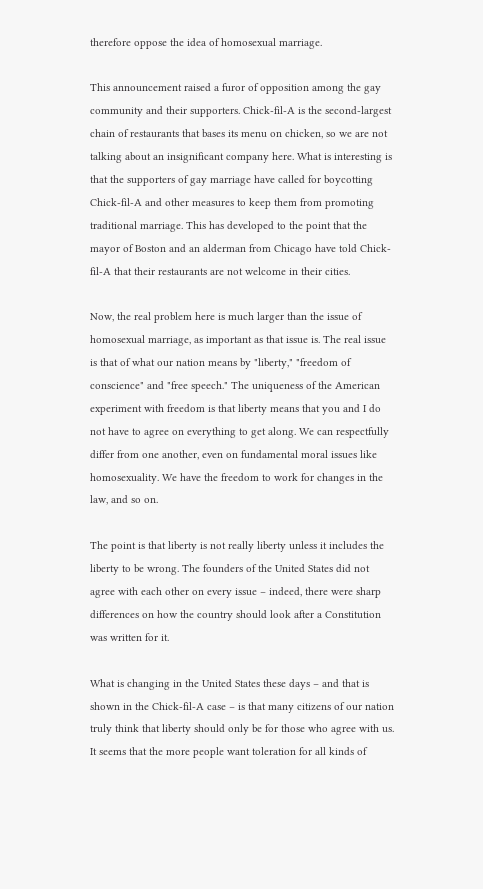therefore oppose the idea of homosexual marriage.

This announcement raised a furor of opposition among the gay community and their supporters. Chick-fil-A is the second-largest chain of restaurants that bases its menu on chicken, so we are not talking about an insignificant company here. What is interesting is that the supporters of gay marriage have called for boycotting Chick-fil-A and other measures to keep them from promoting traditional marriage. This has developed to the point that the mayor of Boston and an alderman from Chicago have told Chick-fil-A that their restaurants are not welcome in their cities.

Now, the real problem here is much larger than the issue of homosexual marriage, as important as that issue is. The real issue is that of what our nation means by "liberty," "freedom of conscience" and "free speech." The uniqueness of the American experiment with freedom is that liberty means that you and I do not have to agree on everything to get along. We can respectfully differ from one another, even on fundamental moral issues like homosexuality. We have the freedom to work for changes in the law, and so on.

The point is that liberty is not really liberty unless it includes the liberty to be wrong. The founders of the United States did not agree with each other on every issue – indeed, there were sharp differences on how the country should look after a Constitution was written for it.

What is changing in the United States these days – and that is shown in the Chick-fil-A case – is that many citizens of our nation truly think that liberty should only be for those who agree with us. It seems that the more people want toleration for all kinds of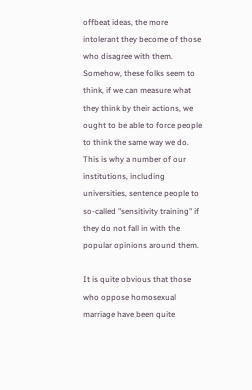offbeat ideas, the more intolerant they become of those who disagree with them. Somehow, these folks seem to think, if we can measure what they think by their actions, we ought to be able to force people to think the same way we do. This is why a number of our institutions, including universities, sentence people to so-called "sensitivity training" if they do not fall in with the popular opinions around them.

It is quite obvious that those who oppose homosexual marriage have been quite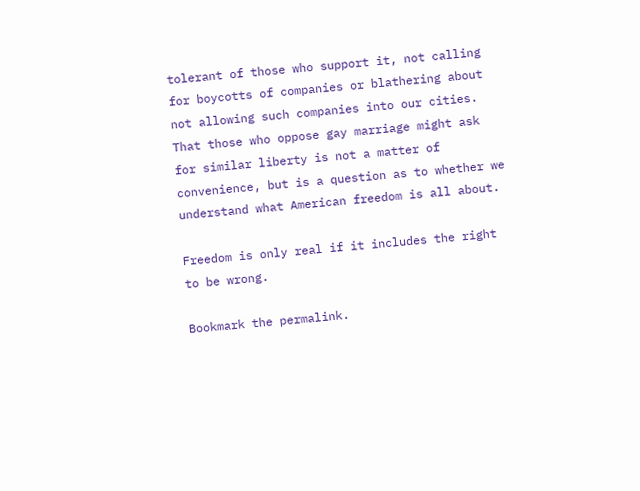tolerant of those who support it, not calling for boycotts of companies or blathering about not allowing such companies into our cities. That those who oppose gay marriage might ask for similar liberty is not a matter of convenience, but is a question as to whether we understand what American freedom is all about.

Freedom is only real if it includes the right to be wrong.

Bookmark the permalink.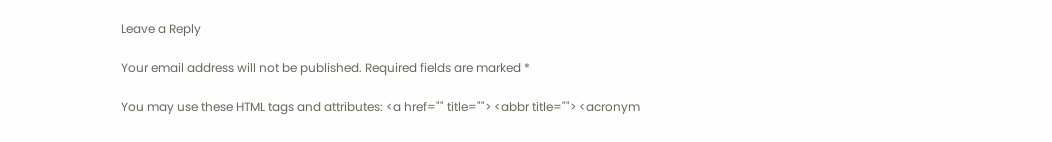Leave a Reply

Your email address will not be published. Required fields are marked *

You may use these HTML tags and attributes: <a href="" title=""> <abbr title=""> <acronym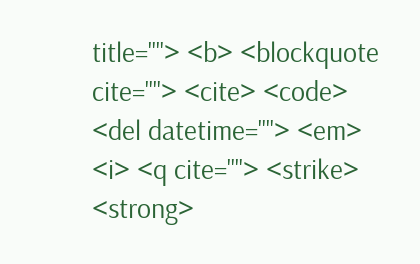title=""> <b> <blockquote cite=""> <cite> <code> <del datetime=""> <em> <i> <q cite=""> <strike> <strong>